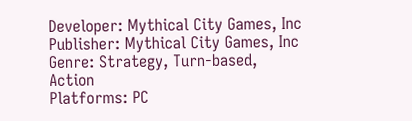Developer: Mythical City Games, Inc
Publisher: Mythical City Games, Inc
Genre: Strategy, Turn-based, Action
Platforms: PC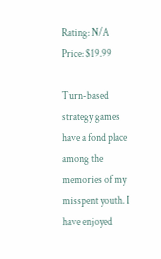Rating: N/A
Price: $19.99

Turn-based strategy games have a fond place among the memories of my misspent youth. I have enjoyed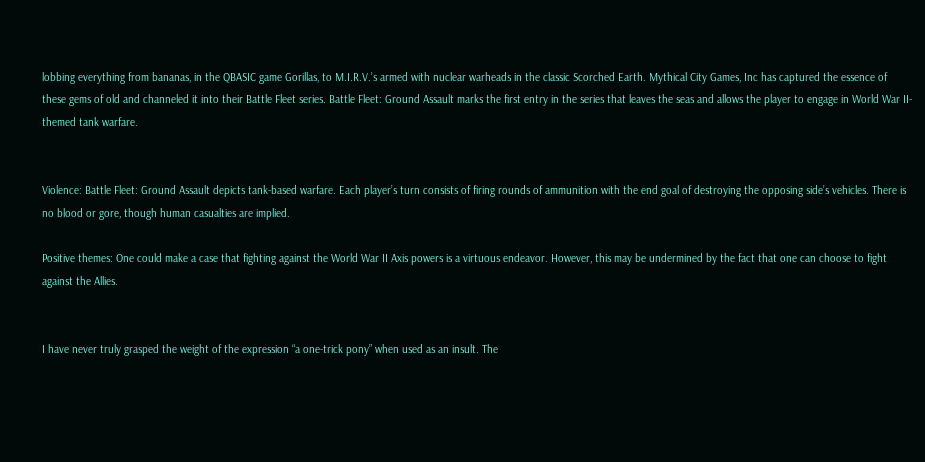lobbing everything from bananas, in the QBASIC game Gorillas, to M.I.R.V.’s armed with nuclear warheads in the classic Scorched Earth. Mythical City Games, Inc has captured the essence of these gems of old and channeled it into their Battle Fleet series. Battle Fleet: Ground Assault marks the first entry in the series that leaves the seas and allows the player to engage in World War II-themed tank warfare.


Violence: Battle Fleet: Ground Assault depicts tank-based warfare. Each player’s turn consists of firing rounds of ammunition with the end goal of destroying the opposing side’s vehicles. There is no blood or gore, though human casualties are implied.

Positive themes: One could make a case that fighting against the World War II Axis powers is a virtuous endeavor. However, this may be undermined by the fact that one can choose to fight against the Allies.


I have never truly grasped the weight of the expression “a one-trick pony” when used as an insult. The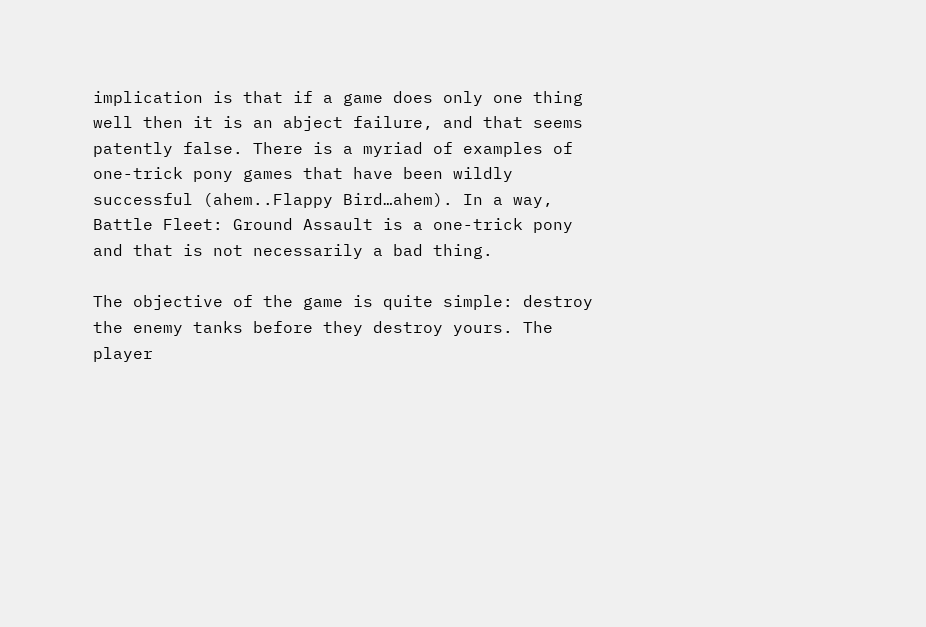implication is that if a game does only one thing well then it is an abject failure, and that seems patently false. There is a myriad of examples of one-trick pony games that have been wildly successful (ahem..Flappy Bird…ahem). In a way, Battle Fleet: Ground Assault is a one-trick pony and that is not necessarily a bad thing.

The objective of the game is quite simple: destroy the enemy tanks before they destroy yours. The player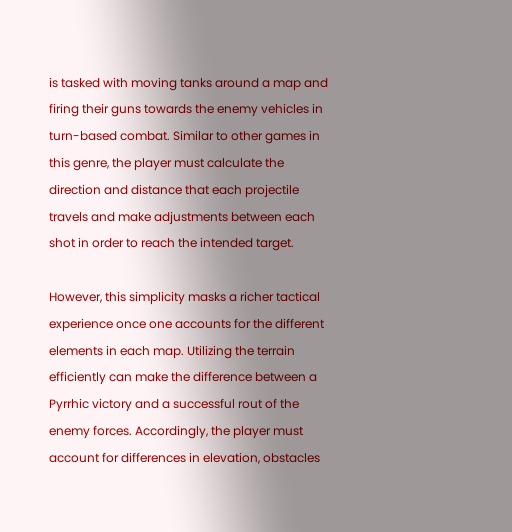is tasked with moving tanks around a map and firing their guns towards the enemy vehicles in turn-based combat. Similar to other games in this genre, the player must calculate the direction and distance that each projectile travels and make adjustments between each shot in order to reach the intended target.

However, this simplicity masks a richer tactical experience once one accounts for the different elements in each map. Utilizing the terrain efficiently can make the difference between a Pyrrhic victory and a successful rout of the enemy forces. Accordingly, the player must account for differences in elevation, obstacles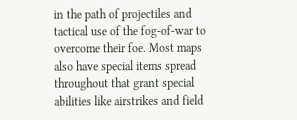in the path of projectiles and tactical use of the fog-of-war to overcome their foe. Most maps also have special items spread throughout that grant special abilities like airstrikes and field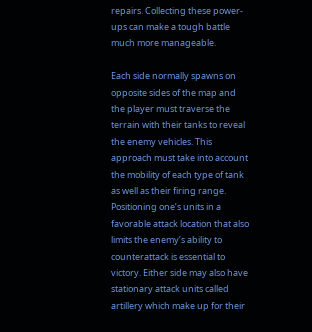repairs. Collecting these power-ups can make a tough battle much more manageable.

Each side normally spawns on opposite sides of the map and the player must traverse the terrain with their tanks to reveal the enemy vehicles. This approach must take into account the mobility of each type of tank as well as their firing range. Positioning one’s units in a favorable attack location that also limits the enemy’s ability to counterattack is essential to victory. Either side may also have stationary attack units called artillery which make up for their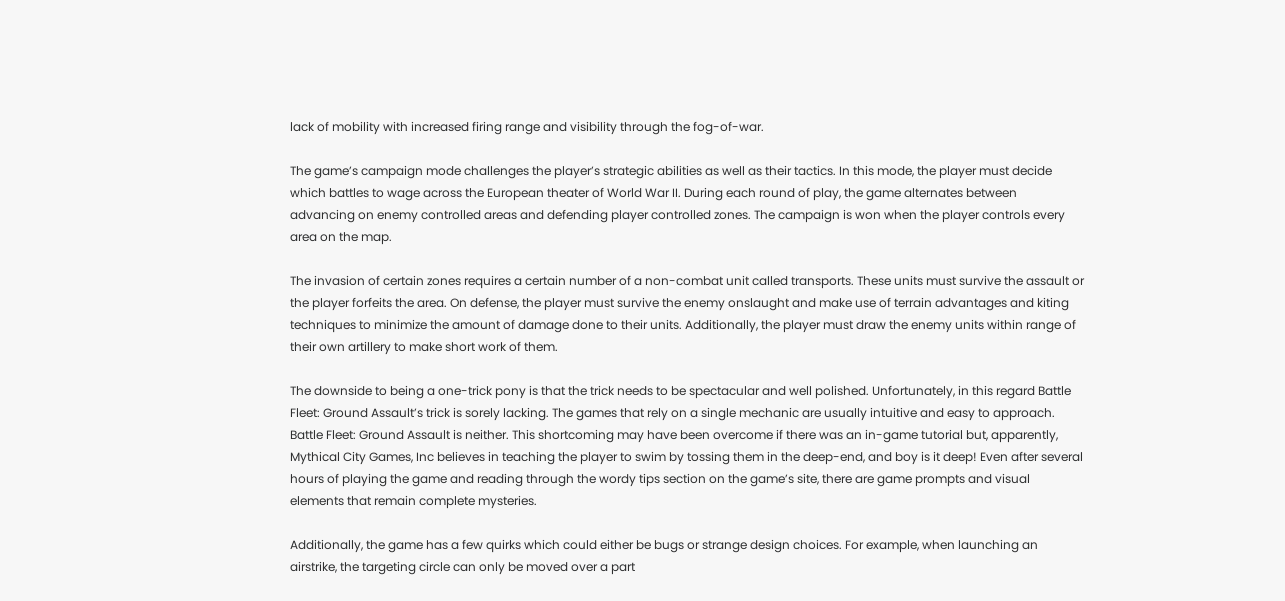lack of mobility with increased firing range and visibility through the fog-of-war.

The game’s campaign mode challenges the player’s strategic abilities as well as their tactics. In this mode, the player must decide which battles to wage across the European theater of World War II. During each round of play, the game alternates between advancing on enemy controlled areas and defending player controlled zones. The campaign is won when the player controls every area on the map.

The invasion of certain zones requires a certain number of a non-combat unit called transports. These units must survive the assault or the player forfeits the area. On defense, the player must survive the enemy onslaught and make use of terrain advantages and kiting techniques to minimize the amount of damage done to their units. Additionally, the player must draw the enemy units within range of their own artillery to make short work of them.

The downside to being a one-trick pony is that the trick needs to be spectacular and well polished. Unfortunately, in this regard Battle Fleet: Ground Assault’s trick is sorely lacking. The games that rely on a single mechanic are usually intuitive and easy to approach. Battle Fleet: Ground Assault is neither. This shortcoming may have been overcome if there was an in-game tutorial but, apparently, Mythical City Games, Inc believes in teaching the player to swim by tossing them in the deep-end, and boy is it deep! Even after several hours of playing the game and reading through the wordy tips section on the game’s site, there are game prompts and visual elements that remain complete mysteries.

Additionally, the game has a few quirks which could either be bugs or strange design choices. For example, when launching an airstrike, the targeting circle can only be moved over a part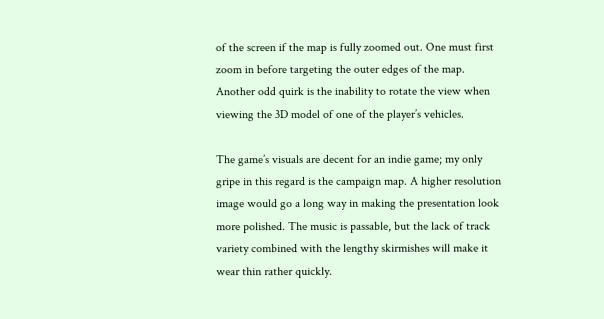of the screen if the map is fully zoomed out. One must first zoom in before targeting the outer edges of the map. Another odd quirk is the inability to rotate the view when viewing the 3D model of one of the player’s vehicles.

The game’s visuals are decent for an indie game; my only gripe in this regard is the campaign map. A higher resolution image would go a long way in making the presentation look more polished. The music is passable, but the lack of track variety combined with the lengthy skirmishes will make it wear thin rather quickly.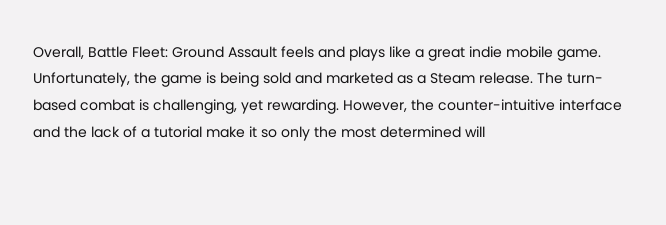Overall, Battle Fleet: Ground Assault feels and plays like a great indie mobile game. Unfortunately, the game is being sold and marketed as a Steam release. The turn-based combat is challenging, yet rewarding. However, the counter-intuitive interface and the lack of a tutorial make it so only the most determined will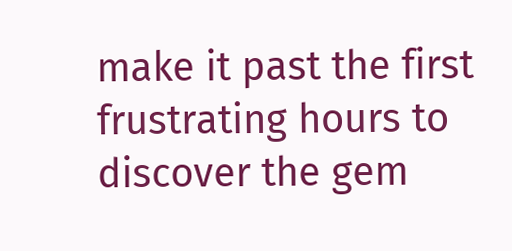make it past the first frustrating hours to discover the gem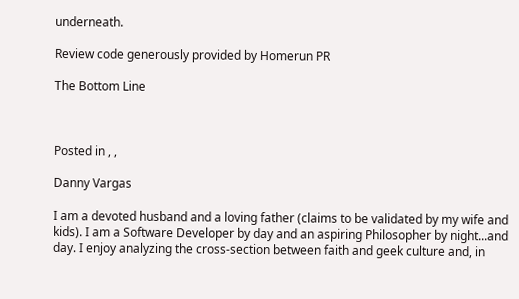underneath.

Review code generously provided by Homerun PR

The Bottom Line



Posted in , ,

Danny Vargas

I am a devoted husband and a loving father (claims to be validated by my wife and kids). I am a Software Developer by day and an aspiring Philosopher by night...and day. I enjoy analyzing the cross-section between faith and geek culture and, in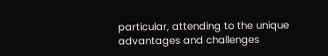particular, attending to the unique advantages and challenges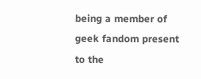being a member of geek fandom present to the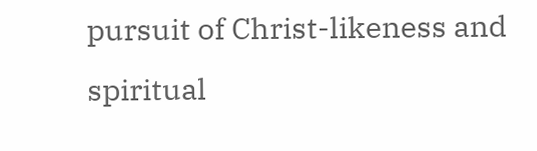pursuit of Christ-likeness and spiritual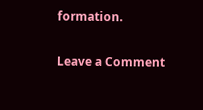formation.

Leave a Comment